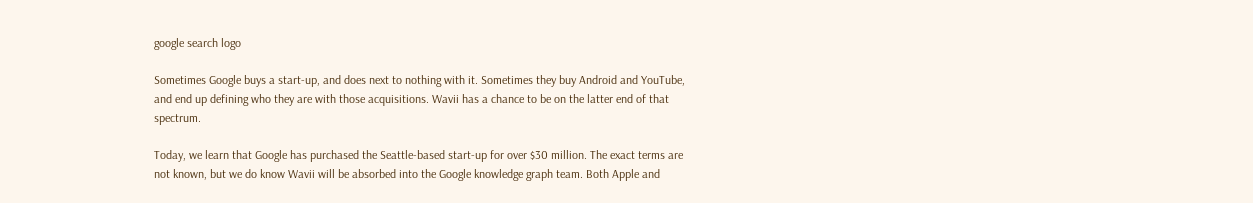google search logo

Sometimes Google buys a start-up, and does next to nothing with it. Sometimes they buy Android and YouTube, and end up defining who they are with those acquisitions. Wavii has a chance to be on the latter end of that spectrum.

Today, we learn that Google has purchased the Seattle-based start-up for over $30 million. The exact terms are not known, but we do know Wavii will be absorbed into the Google knowledge graph team. Both Apple and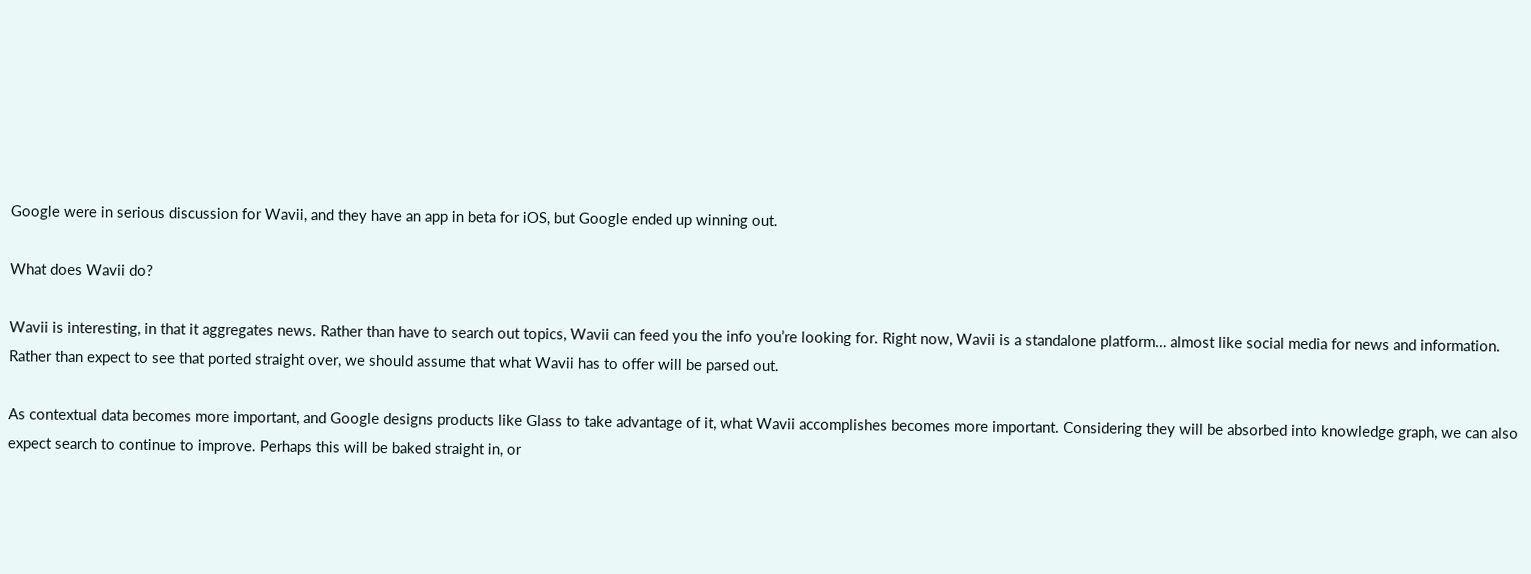Google were in serious discussion for Wavii, and they have an app in beta for iOS, but Google ended up winning out.

What does Wavii do?

Wavii is interesting, in that it aggregates news. Rather than have to search out topics, Wavii can feed you the info you’re looking for. Right now, Wavii is a standalone platform… almost like social media for news and information. Rather than expect to see that ported straight over, we should assume that what Wavii has to offer will be parsed out.

As contextual data becomes more important, and Google designs products like Glass to take advantage of it, what Wavii accomplishes becomes more important. Considering they will be absorbed into knowledge graph, we can also expect search to continue to improve. Perhaps this will be baked straight in, or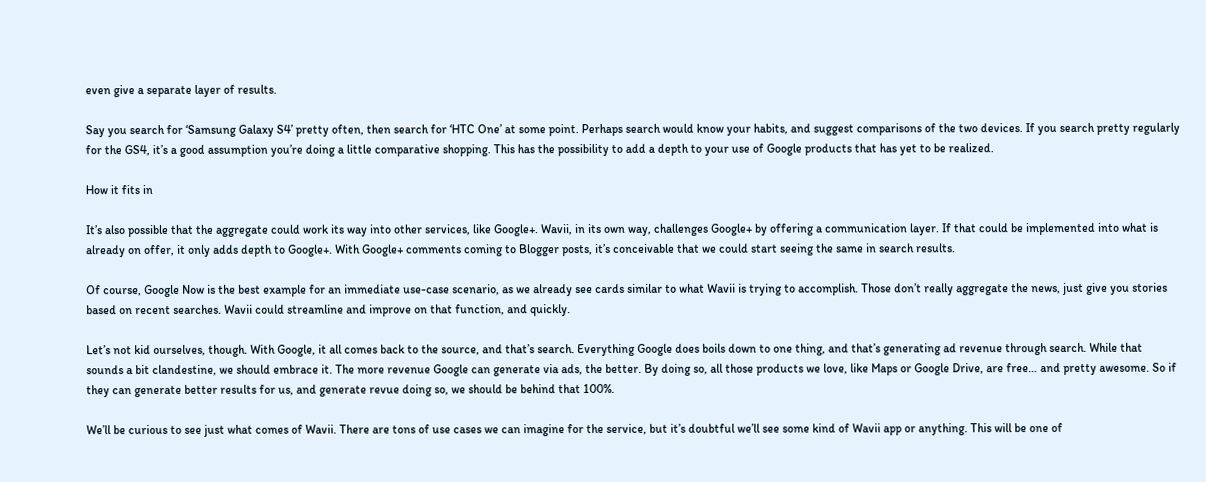even give a separate layer of results.

Say you search for ‘Samsung Galaxy S4’ pretty often, then search for ‘HTC One’ at some point. Perhaps search would know your habits, and suggest comparisons of the two devices. If you search pretty regularly for the GS4, it’s a good assumption you’re doing a little comparative shopping. This has the possibility to add a depth to your use of Google products that has yet to be realized.

How it fits in

It’s also possible that the aggregate could work its way into other services, like Google+. Wavii, in its own way, challenges Google+ by offering a communication layer. If that could be implemented into what is already on offer, it only adds depth to Google+. With Google+ comments coming to Blogger posts, it’s conceivable that we could start seeing the same in search results.

Of course, Google Now is the best example for an immediate use-case scenario, as we already see cards similar to what Wavii is trying to accomplish. Those don’t really aggregate the news, just give you stories based on recent searches. Wavii could streamline and improve on that function, and quickly.

Let’s not kid ourselves, though. With Google, it all comes back to the source, and that’s search. Everything Google does boils down to one thing, and that’s generating ad revenue through search. While that sounds a bit clandestine, we should embrace it. The more revenue Google can generate via ads, the better. By doing so, all those products we love, like Maps or Google Drive, are free… and pretty awesome. So if they can generate better results for us, and generate revue doing so, we should be behind that 100%.

We’ll be curious to see just what comes of Wavii. There are tons of use cases we can imagine for the service, but it’s doubtful we’ll see some kind of Wavii app or anything. This will be one of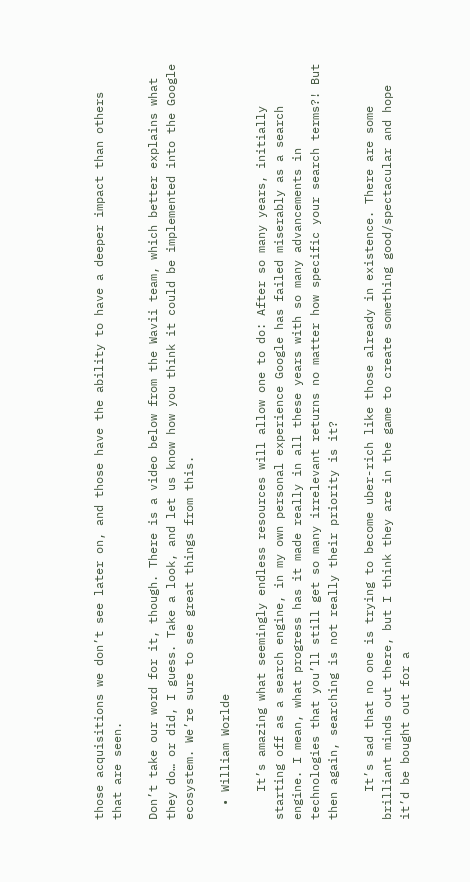those acquisitions we don’t see later on, and those have the ability to have a deeper impact than others that are seen.

Don’t take our word for it, though. There is a video below from the Wavii team, which better explains what they do… or did, I guess. Take a look, and let us know how you think it could be implemented into the Google ecosystem. We’re sure to see great things from this.

  • William Worlde

    It’s amazing what seemingly endless resources will allow one to do: After so many years, initially starting off as a search engine, in my own personal experience Google has failed miserably as a search engine. I mean, what progress has it made really in all these years with so many advancements in technologies that you’ll still get so many irrelevant returns no matter how specific your search terms?! But then again, searching is not really their priority is it?

    It’s sad that no one is trying to become uber-rich like those already in existence. There are some brilliant minds out there, but I think they are in the game to create something good/spectacular and hope it’d be bought out for a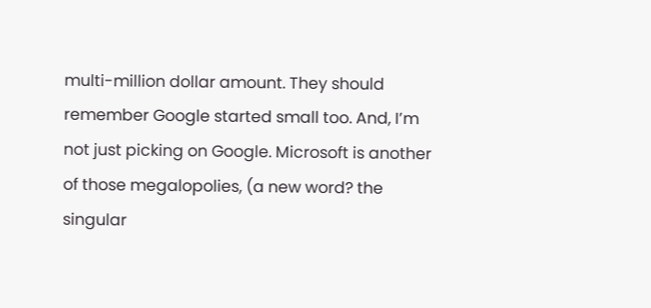multi-million dollar amount. They should remember Google started small too. And, I’m not just picking on Google. Microsoft is another of those megalopolies, (a new word? the singular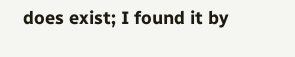does exist; I found it by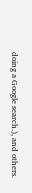doing a Google search.), and others.